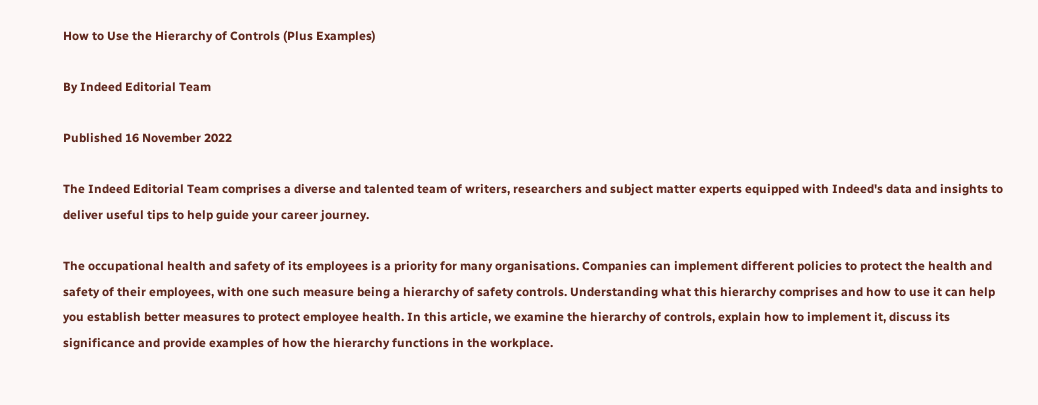How to Use the Hierarchy of Controls (Plus Examples)

By Indeed Editorial Team

Published 16 November 2022

The Indeed Editorial Team comprises a diverse and talented team of writers, researchers and subject matter experts equipped with Indeed's data and insights to deliver useful tips to help guide your career journey.

The occupational health and safety of its employees is a priority for many organisations. Companies can implement different policies to protect the health and safety of their employees, with one such measure being a hierarchy of safety controls. Understanding what this hierarchy comprises and how to use it can help you establish better measures to protect employee health. In this article, we examine the hierarchy of controls, explain how to implement it, discuss its significance and provide examples of how the hierarchy functions in the workplace.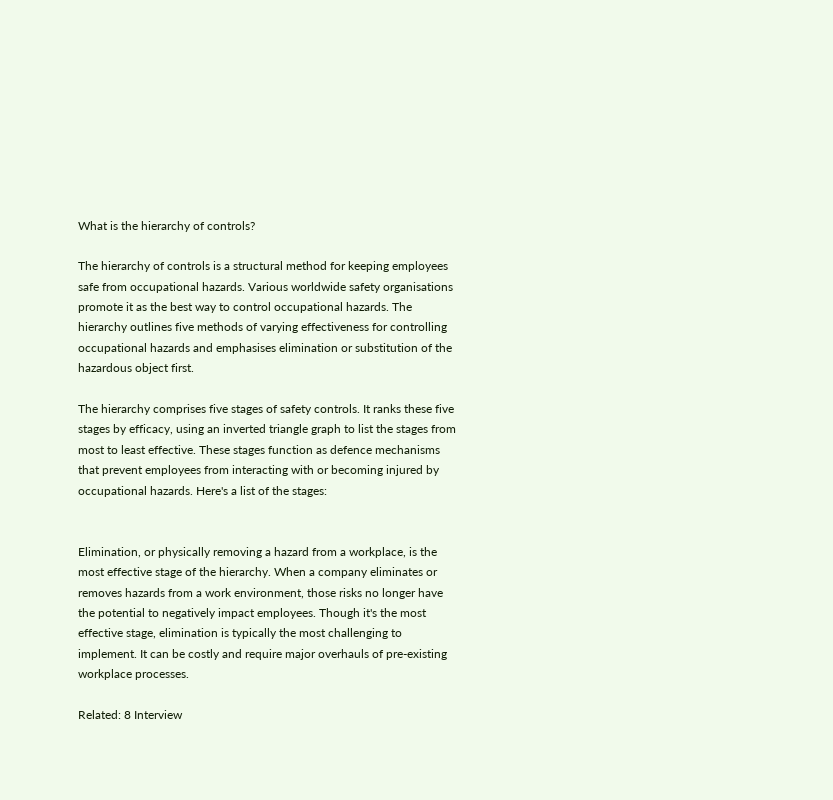What is the hierarchy of controls?

The hierarchy of controls is a structural method for keeping employees safe from occupational hazards. Various worldwide safety organisations promote it as the best way to control occupational hazards. The hierarchy outlines five methods of varying effectiveness for controlling occupational hazards and emphasises elimination or substitution of the hazardous object first.

The hierarchy comprises five stages of safety controls. It ranks these five stages by efficacy, using an inverted triangle graph to list the stages from most to least effective. These stages function as defence mechanisms that prevent employees from interacting with or becoming injured by occupational hazards. Here's a list of the stages:


Elimination, or physically removing a hazard from a workplace, is the most effective stage of the hierarchy. When a company eliminates or removes hazards from a work environment, those risks no longer have the potential to negatively impact employees. Though it's the most effective stage, elimination is typically the most challenging to implement. It can be costly and require major overhauls of pre-existing workplace processes.

Related: 8 Interview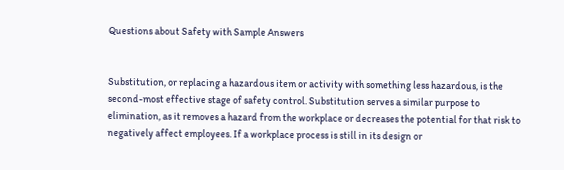Questions about Safety with Sample Answers


Substitution, or replacing a hazardous item or activity with something less hazardous, is the second-most effective stage of safety control. Substitution serves a similar purpose to elimination, as it removes a hazard from the workplace or decreases the potential for that risk to negatively affect employees. If a workplace process is still in its design or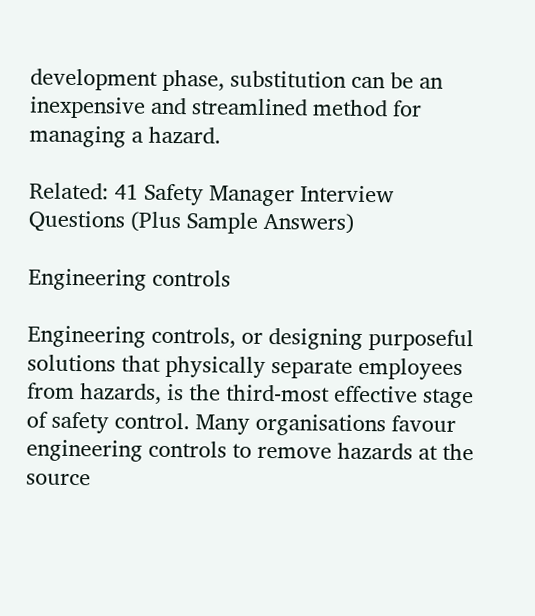development phase, substitution can be an inexpensive and streamlined method for managing a hazard.

Related: 41 Safety Manager Interview Questions (Plus Sample Answers)

Engineering controls

Engineering controls, or designing purposeful solutions that physically separate employees from hazards, is the third-most effective stage of safety control. Many organisations favour engineering controls to remove hazards at the source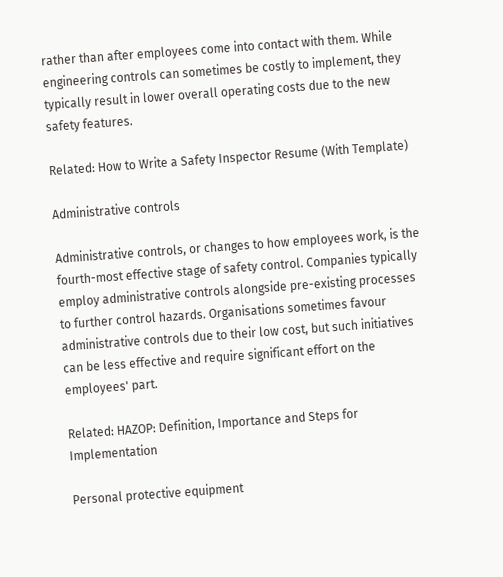rather than after employees come into contact with them. While engineering controls can sometimes be costly to implement, they typically result in lower overall operating costs due to the new safety features.

Related: How to Write a Safety Inspector Resume (With Template)

Administrative controls

Administrative controls, or changes to how employees work, is the fourth-most effective stage of safety control. Companies typically employ administrative controls alongside pre-existing processes to further control hazards. Organisations sometimes favour administrative controls due to their low cost, but such initiatives can be less effective and require significant effort on the employees' part.

Related: HAZOP: Definition, Importance and Steps for Implementation

Personal protective equipment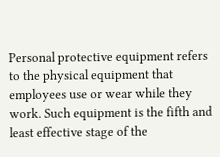Personal protective equipment refers to the physical equipment that employees use or wear while they work. Such equipment is the fifth and least effective stage of the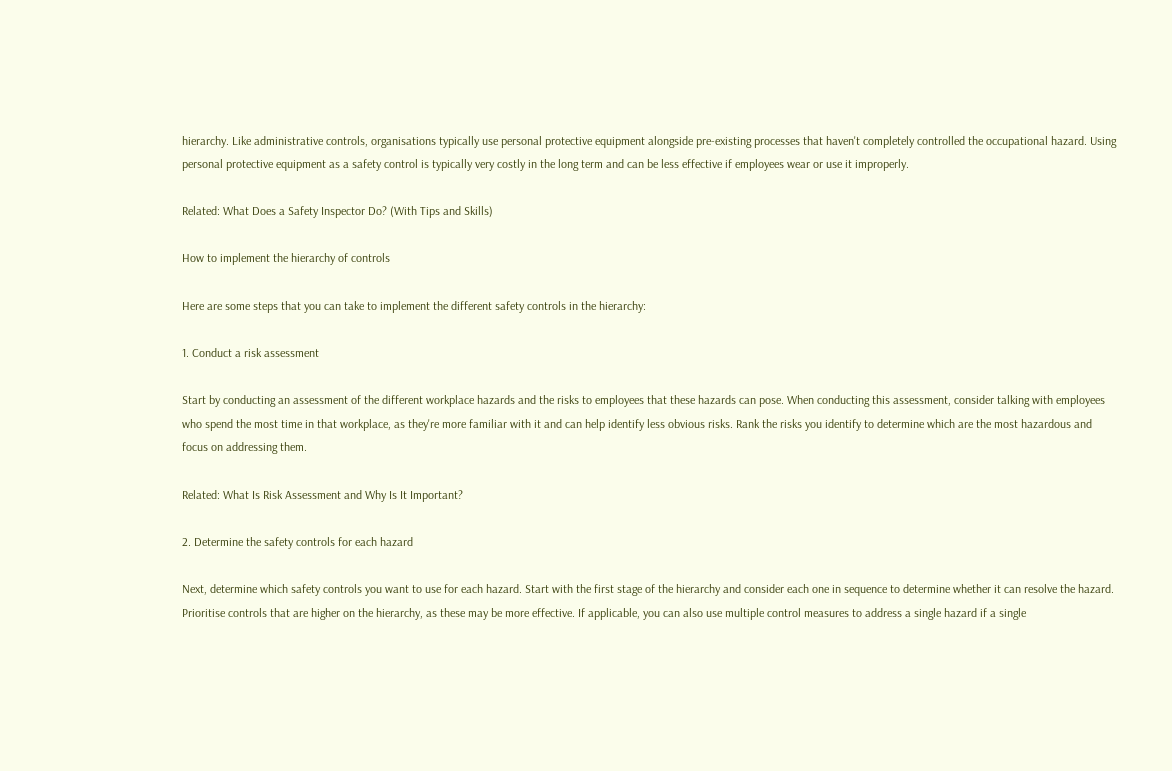hierarchy. Like administrative controls, organisations typically use personal protective equipment alongside pre-existing processes that haven't completely controlled the occupational hazard. Using personal protective equipment as a safety control is typically very costly in the long term and can be less effective if employees wear or use it improperly.

Related: What Does a Safety Inspector Do? (With Tips and Skills)

How to implement the hierarchy of controls

Here are some steps that you can take to implement the different safety controls in the hierarchy:

1. Conduct a risk assessment

Start by conducting an assessment of the different workplace hazards and the risks to employees that these hazards can pose. When conducting this assessment, consider talking with employees who spend the most time in that workplace, as they're more familiar with it and can help identify less obvious risks. Rank the risks you identify to determine which are the most hazardous and focus on addressing them.

Related: What Is Risk Assessment and Why Is It Important?

2. Determine the safety controls for each hazard

Next, determine which safety controls you want to use for each hazard. Start with the first stage of the hierarchy and consider each one in sequence to determine whether it can resolve the hazard. Prioritise controls that are higher on the hierarchy, as these may be more effective. If applicable, you can also use multiple control measures to address a single hazard if a single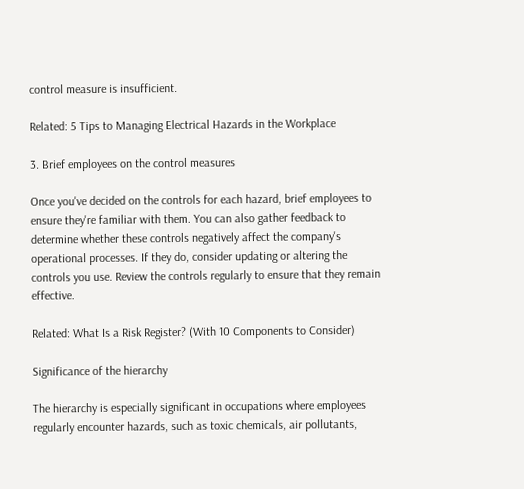control measure is insufficient.

Related: 5 Tips to Managing Electrical Hazards in the Workplace

3. Brief employees on the control measures

Once you've decided on the controls for each hazard, brief employees to ensure they're familiar with them. You can also gather feedback to determine whether these controls negatively affect the company's operational processes. If they do, consider updating or altering the controls you use. Review the controls regularly to ensure that they remain effective.

Related: What Is a Risk Register? (With 10 Components to Consider)

Significance of the hierarchy

The hierarchy is especially significant in occupations where employees regularly encounter hazards, such as toxic chemicals, air pollutants,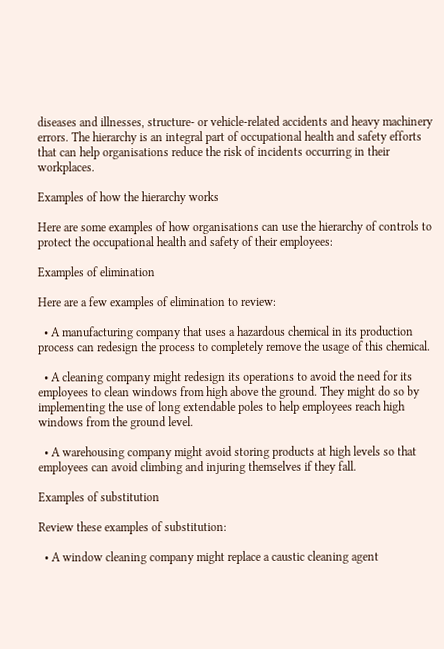diseases and illnesses, structure- or vehicle-related accidents and heavy machinery errors. The hierarchy is an integral part of occupational health and safety efforts that can help organisations reduce the risk of incidents occurring in their workplaces.

Examples of how the hierarchy works

Here are some examples of how organisations can use the hierarchy of controls to protect the occupational health and safety of their employees:

Examples of elimination

Here are a few examples of elimination to review:

  • A manufacturing company that uses a hazardous chemical in its production process can redesign the process to completely remove the usage of this chemical.

  • A cleaning company might redesign its operations to avoid the need for its employees to clean windows from high above the ground. They might do so by implementing the use of long extendable poles to help employees reach high windows from the ground level.

  • A warehousing company might avoid storing products at high levels so that employees can avoid climbing and injuring themselves if they fall.

Examples of substitution

Review these examples of substitution:

  • A window cleaning company might replace a caustic cleaning agent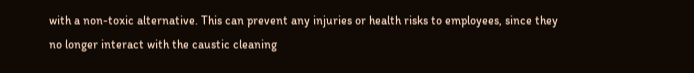with a non-toxic alternative. This can prevent any injuries or health risks to employees, since they no longer interact with the caustic cleaning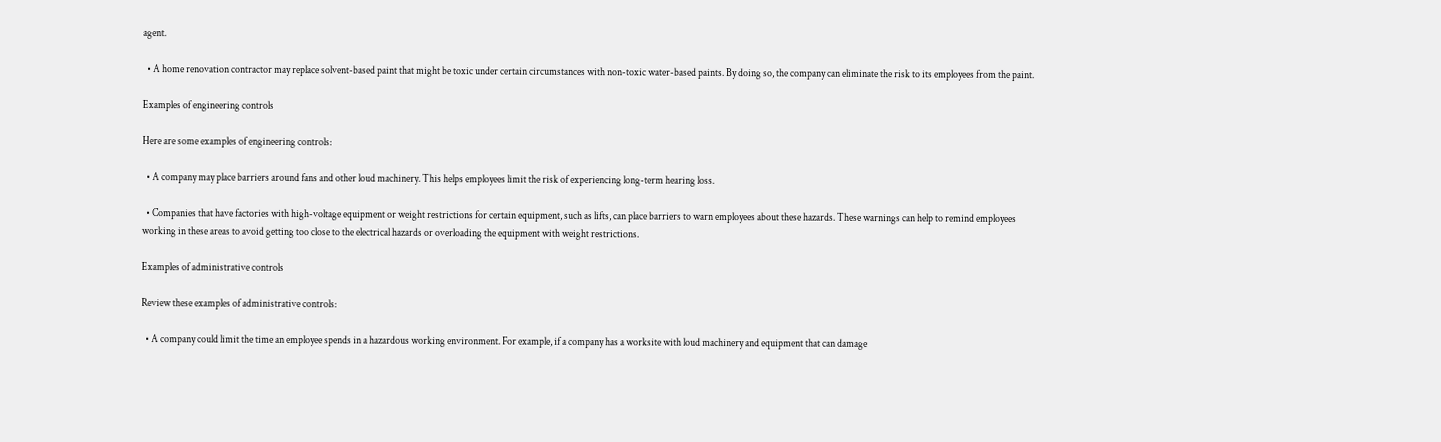agent.

  • A home renovation contractor may replace solvent-based paint that might be toxic under certain circumstances with non-toxic water-based paints. By doing so, the company can eliminate the risk to its employees from the paint.

Examples of engineering controls

Here are some examples of engineering controls:

  • A company may place barriers around fans and other loud machinery. This helps employees limit the risk of experiencing long-term hearing loss.

  • Companies that have factories with high-voltage equipment or weight restrictions for certain equipment, such as lifts, can place barriers to warn employees about these hazards. These warnings can help to remind employees working in these areas to avoid getting too close to the electrical hazards or overloading the equipment with weight restrictions.

Examples of administrative controls

Review these examples of administrative controls:

  • A company could limit the time an employee spends in a hazardous working environment. For example, if a company has a worksite with loud machinery and equipment that can damage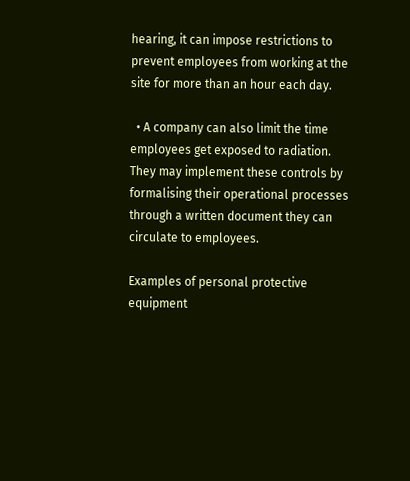hearing, it can impose restrictions to prevent employees from working at the site for more than an hour each day.

  • A company can also limit the time employees get exposed to radiation. They may implement these controls by formalising their operational processes through a written document they can circulate to employees.

Examples of personal protective equipment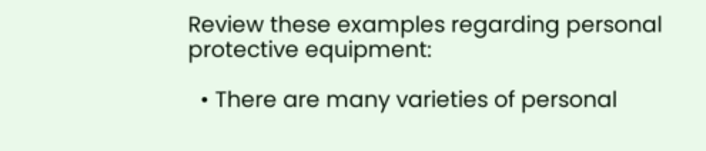Review these examples regarding personal protective equipment:

  • There are many varieties of personal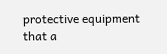protective equipment that a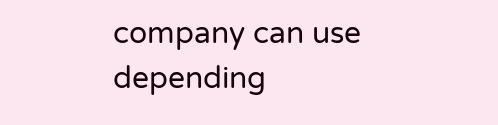company can use depending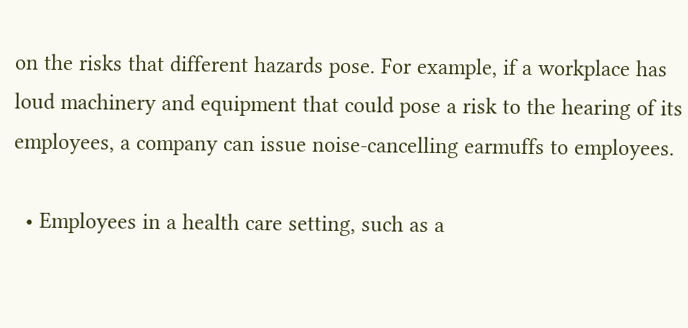on the risks that different hazards pose. For example, if a workplace has loud machinery and equipment that could pose a risk to the hearing of its employees, a company can issue noise-cancelling earmuffs to employees.

  • Employees in a health care setting, such as a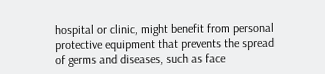hospital or clinic, might benefit from personal protective equipment that prevents the spread of germs and diseases, such as face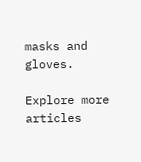masks and gloves.

Explore more articles